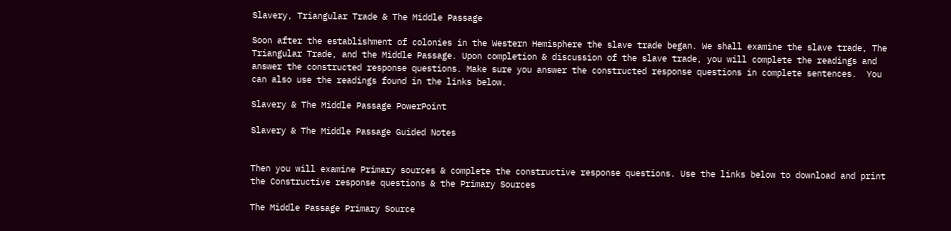Slavery, Triangular Trade & The Middle Passage

Soon after the establishment of colonies in the Western Hemisphere the slave trade began. We shall examine the slave trade, The Triangular Trade, and the Middle Passage. Upon completion & discussion of the slave trade, you will complete the readings and answer the constructed response questions. Make sure you answer the constructed response questions in complete sentences.  You can also use the readings found in the links below.

Slavery & The Middle Passage PowerPoint

Slavery & The Middle Passage Guided Notes


Then you will examine Primary sources & complete the constructive response questions. Use the links below to download and print the Constructive response questions & the Primary Sources

The Middle Passage Primary Source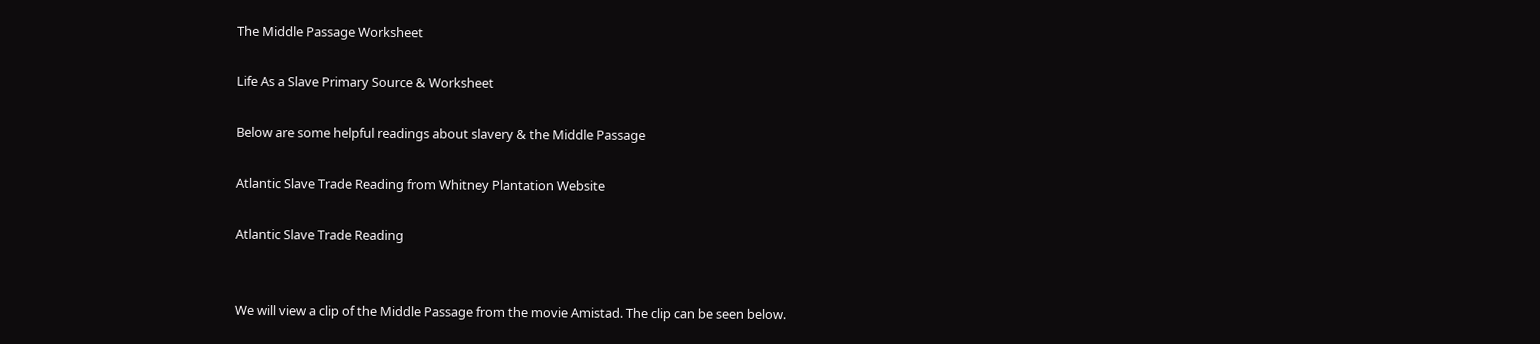The Middle Passage Worksheet

Life As a Slave Primary Source & Worksheet

Below are some helpful readings about slavery & the Middle Passage

Atlantic Slave Trade Reading from Whitney Plantation Website

Atlantic Slave Trade Reading


We will view a clip of the Middle Passage from the movie Amistad. The clip can be seen below.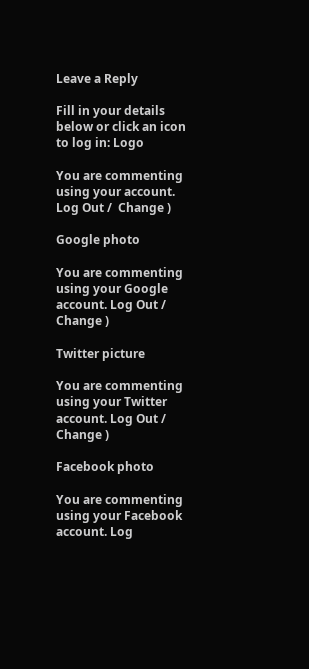Leave a Reply

Fill in your details below or click an icon to log in: Logo

You are commenting using your account. Log Out /  Change )

Google photo

You are commenting using your Google account. Log Out /  Change )

Twitter picture

You are commenting using your Twitter account. Log Out /  Change )

Facebook photo

You are commenting using your Facebook account. Log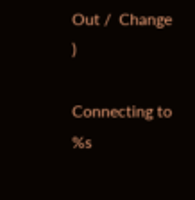Out /  Change )

Connecting to %s